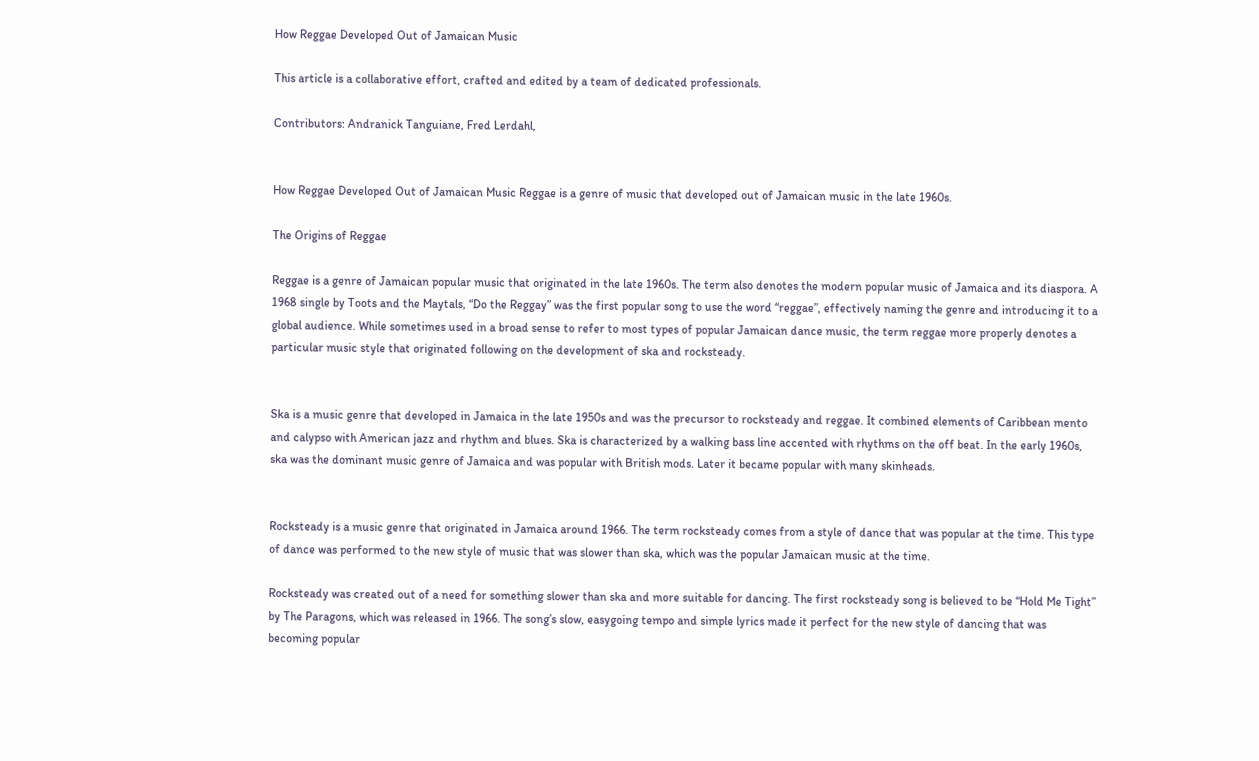How Reggae Developed Out of Jamaican Music

This article is a collaborative effort, crafted and edited by a team of dedicated professionals.

Contributors: Andranick Tanguiane, Fred Lerdahl,


How Reggae Developed Out of Jamaican Music Reggae is a genre of music that developed out of Jamaican music in the late 1960s.

The Origins of Reggae

Reggae is a genre of Jamaican popular music that originated in the late 1960s. The term also denotes the modern popular music of Jamaica and its diaspora. A 1968 single by Toots and the Maytals, “Do the Reggay” was the first popular song to use the word “reggae”, effectively naming the genre and introducing it to a global audience. While sometimes used in a broad sense to refer to most types of popular Jamaican dance music, the term reggae more properly denotes a particular music style that originated following on the development of ska and rocksteady.


Ska is a music genre that developed in Jamaica in the late 1950s and was the precursor to rocksteady and reggae. It combined elements of Caribbean mento and calypso with American jazz and rhythm and blues. Ska is characterized by a walking bass line accented with rhythms on the off beat. In the early 1960s, ska was the dominant music genre of Jamaica and was popular with British mods. Later it became popular with many skinheads.


Rocksteady is a music genre that originated in Jamaica around 1966. The term rocksteady comes from a style of dance that was popular at the time. This type of dance was performed to the new style of music that was slower than ska, which was the popular Jamaican music at the time.

Rocksteady was created out of a need for something slower than ska and more suitable for dancing. The first rocksteady song is believed to be “Hold Me Tight” by The Paragons, which was released in 1966. The song’s slow, easygoing tempo and simple lyrics made it perfect for the new style of dancing that was becoming popular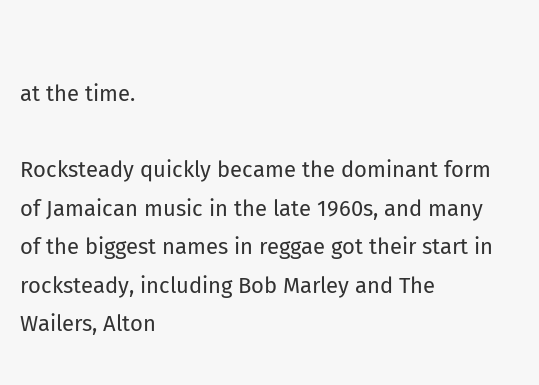at the time.

Rocksteady quickly became the dominant form of Jamaican music in the late 1960s, and many of the biggest names in reggae got their start in rocksteady, including Bob Marley and The Wailers, Alton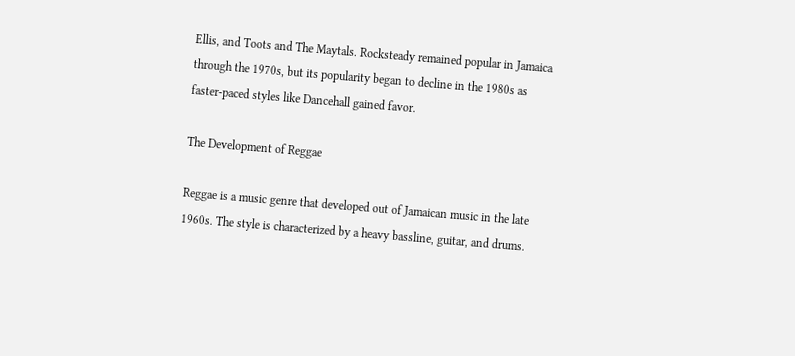Ellis, and Toots and The Maytals. Rocksteady remained popular in Jamaica through the 1970s, but its popularity began to decline in the 1980s as faster-paced styles like Dancehall gained favor.

The Development of Reggae

Reggae is a music genre that developed out of Jamaican music in the late 1960s. The style is characterized by a heavy bassline, guitar, and drums.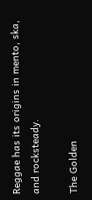Reggae has its origins in mento, ska, and rocksteady.

The Golden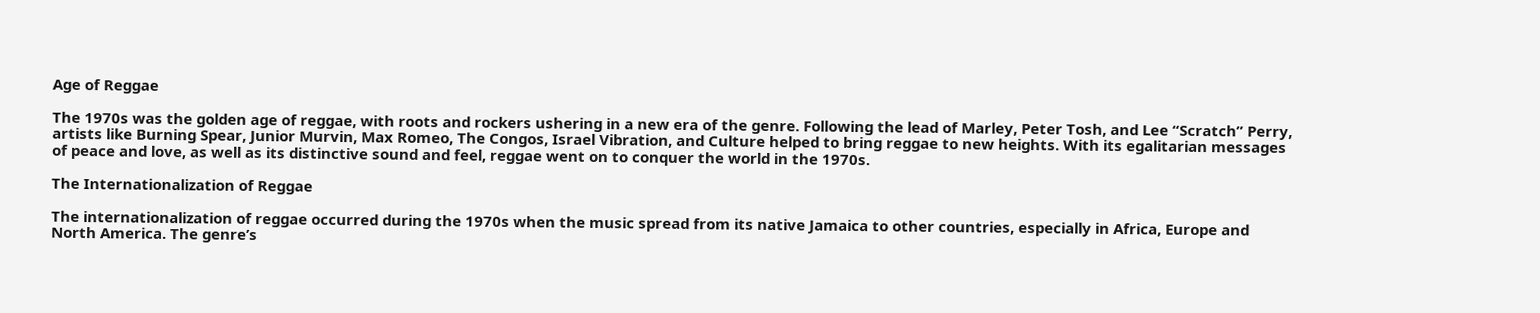Age of Reggae

The 1970s was the golden age of reggae, with roots and rockers ushering in a new era of the genre. Following the lead of Marley, Peter Tosh, and Lee “Scratch” Perry, artists like Burning Spear, Junior Murvin, Max Romeo, The Congos, Israel Vibration, and Culture helped to bring reggae to new heights. With its egalitarian messages of peace and love, as well as its distinctive sound and feel, reggae went on to conquer the world in the 1970s.

The Internationalization of Reggae

The internationalization of reggae occurred during the 1970s when the music spread from its native Jamaica to other countries, especially in Africa, Europe and North America. The genre’s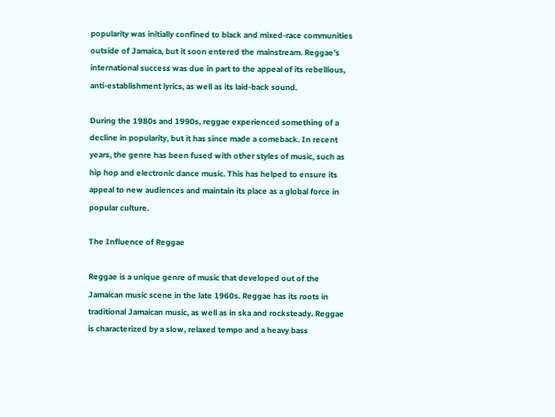popularity was initially confined to black and mixed-race communities outside of Jamaica, but it soon entered the mainstream. Reggae’s international success was due in part to the appeal of its rebellious, anti-establishment lyrics, as well as its laid-back sound.

During the 1980s and 1990s, reggae experienced something of a decline in popularity, but it has since made a comeback. In recent years, the genre has been fused with other styles of music, such as hip hop and electronic dance music. This has helped to ensure its appeal to new audiences and maintain its place as a global force in popular culture.

The Influence of Reggae

Reggae is a unique genre of music that developed out of the Jamaican music scene in the late 1960s. Reggae has its roots in traditional Jamaican music, as well as in ska and rocksteady. Reggae is characterized by a slow, relaxed tempo and a heavy bass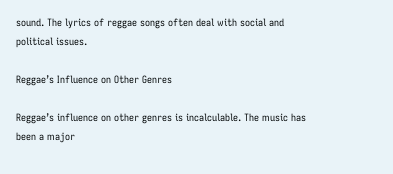sound. The lyrics of reggae songs often deal with social and political issues.

Reggae’s Influence on Other Genres

Reggae’s influence on other genres is incalculable. The music has been a major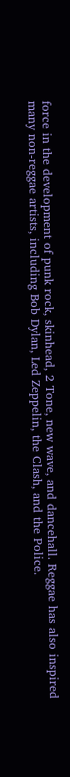force in the development of punk rock, skinhead, 2 Tone, new wave, and dancehall. Reggae has also inspired many non-reggae artists, including Bob Dylan, Led Zeppelin, the Clash, and the Police.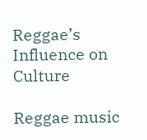Reggae’s Influence on Culture

Reggae music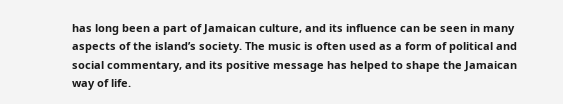has long been a part of Jamaican culture, and its influence can be seen in many aspects of the island’s society. The music is often used as a form of political and social commentary, and its positive message has helped to shape the Jamaican way of life.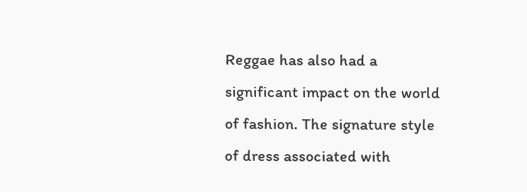Reggae has also had a significant impact on the world of fashion. The signature style of dress associated with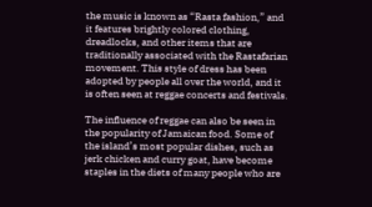the music is known as “Rasta fashion,” and it features brightly colored clothing, dreadlocks, and other items that are traditionally associated with the Rastafarian movement. This style of dress has been adopted by people all over the world, and it is often seen at reggae concerts and festivals.

The influence of reggae can also be seen in the popularity of Jamaican food. Some of the island’s most popular dishes, such as jerk chicken and curry goat, have become staples in the diets of many people who are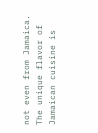not even from Jamaica. The unique flavor of Jamaican cuisine is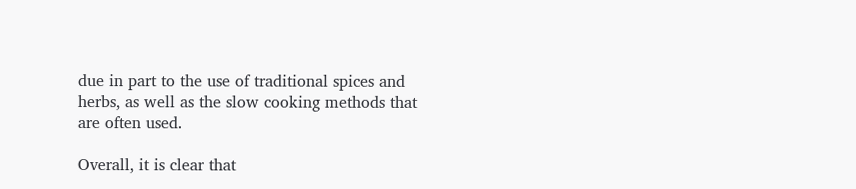due in part to the use of traditional spices and herbs, as well as the slow cooking methods that are often used.

Overall, it is clear that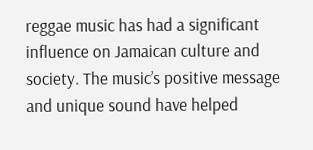reggae music has had a significant influence on Jamaican culture and society. The music’s positive message and unique sound have helped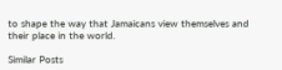to shape the way that Jamaicans view themselves and their place in the world.

Similar Posts